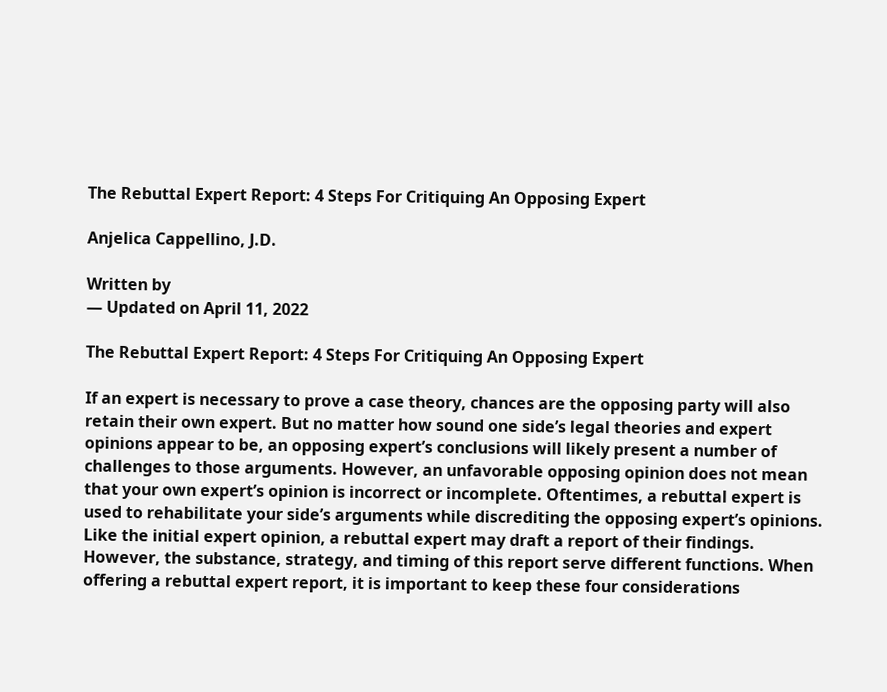The Rebuttal Expert Report: 4 Steps For Critiquing An Opposing Expert

Anjelica Cappellino, J.D.

Written by
— Updated on April 11, 2022

The Rebuttal Expert Report: 4 Steps For Critiquing An Opposing Expert

If an expert is necessary to prove a case theory, chances are the opposing party will also retain their own expert. But no matter how sound one side’s legal theories and expert opinions appear to be, an opposing expert’s conclusions will likely present a number of challenges to those arguments. However, an unfavorable opposing opinion does not mean that your own expert’s opinion is incorrect or incomplete. Oftentimes, a rebuttal expert is used to rehabilitate your side’s arguments while discrediting the opposing expert’s opinions. Like the initial expert opinion, a rebuttal expert may draft a report of their findings. However, the substance, strategy, and timing of this report serve different functions. When offering a rebuttal expert report, it is important to keep these four considerations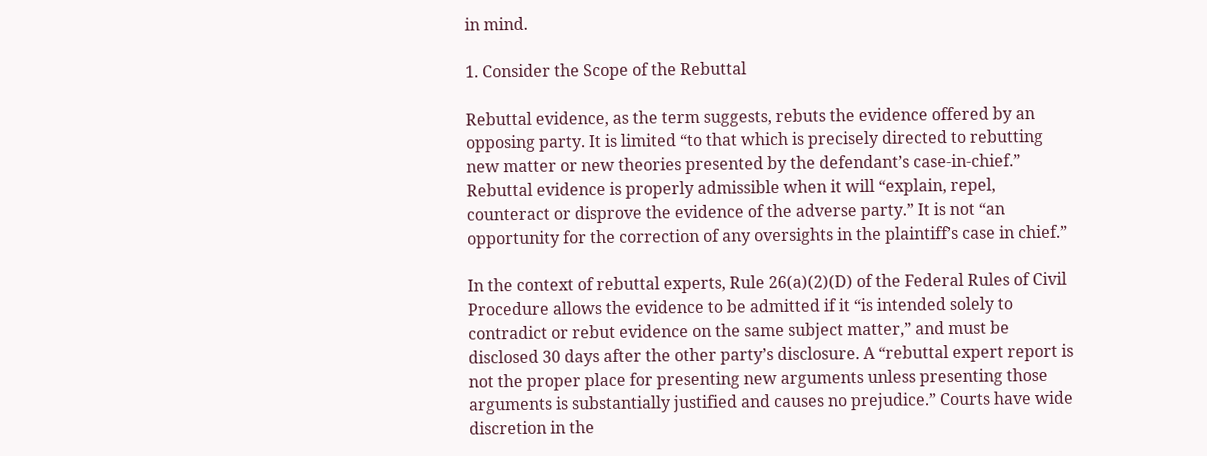in mind.

1. Consider the Scope of the Rebuttal

Rebuttal evidence, as the term suggests, rebuts the evidence offered by an opposing party. It is limited “to that which is precisely directed to rebutting new matter or new theories presented by the defendant’s case-in-chief.” Rebuttal evidence is properly admissible when it will “explain, repel, counteract or disprove the evidence of the adverse party.” It is not “an opportunity for the correction of any oversights in the plaintiff’s case in chief.”

In the context of rebuttal experts, Rule 26(a)(2)(D) of the Federal Rules of Civil Procedure allows the evidence to be admitted if it “is intended solely to contradict or rebut evidence on the same subject matter,” and must be disclosed 30 days after the other party’s disclosure. A “rebuttal expert report is not the proper place for presenting new arguments unless presenting those arguments is substantially justified and causes no prejudice.” Courts have wide discretion in the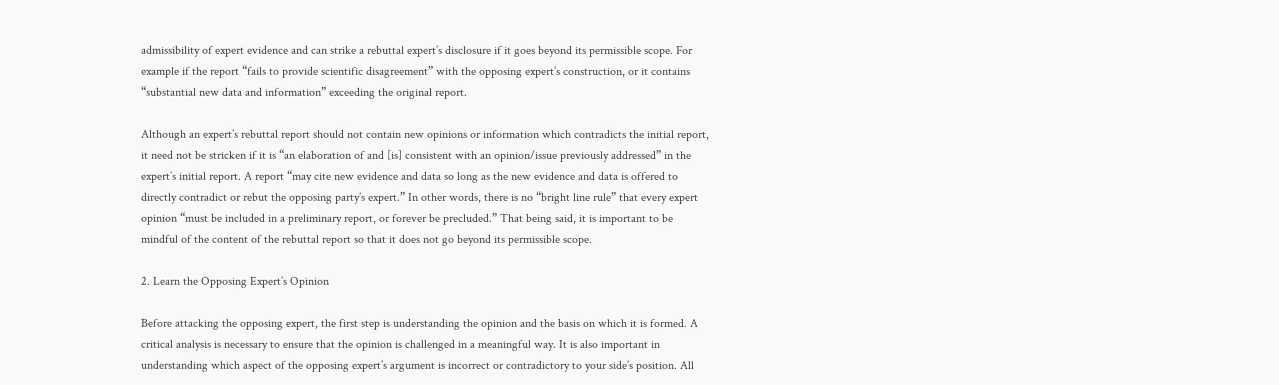admissibility of expert evidence and can strike a rebuttal expert’s disclosure if it goes beyond its permissible scope. For example if the report “fails to provide scientific disagreement” with the opposing expert’s construction, or it contains “substantial new data and information” exceeding the original report.

Although an expert’s rebuttal report should not contain new opinions or information which contradicts the initial report, it need not be stricken if it is “an elaboration of and [is] consistent with an opinion/issue previously addressed” in the expert’s initial report. A report “may cite new evidence and data so long as the new evidence and data is offered to directly contradict or rebut the opposing party’s expert.” In other words, there is no “bright line rule” that every expert opinion “must be included in a preliminary report, or forever be precluded.” That being said, it is important to be mindful of the content of the rebuttal report so that it does not go beyond its permissible scope.

2. Learn the Opposing Expert’s Opinion

Before attacking the opposing expert, the first step is understanding the opinion and the basis on which it is formed. A critical analysis is necessary to ensure that the opinion is challenged in a meaningful way. It is also important in understanding which aspect of the opposing expert’s argument is incorrect or contradictory to your side’s position. All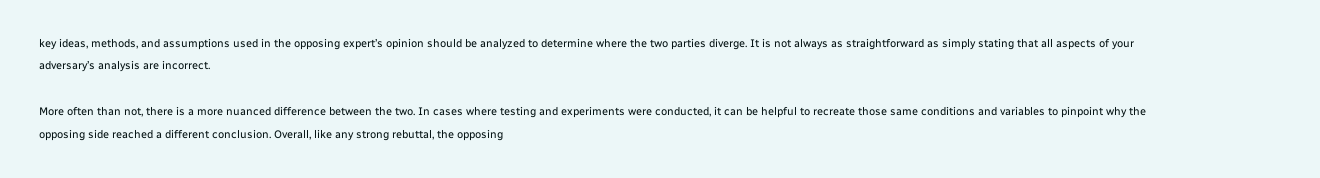key ideas, methods, and assumptions used in the opposing expert’s opinion should be analyzed to determine where the two parties diverge. It is not always as straightforward as simply stating that all aspects of your adversary’s analysis are incorrect.

More often than not, there is a more nuanced difference between the two. In cases where testing and experiments were conducted, it can be helpful to recreate those same conditions and variables to pinpoint why the opposing side reached a different conclusion. Overall, like any strong rebuttal, the opposing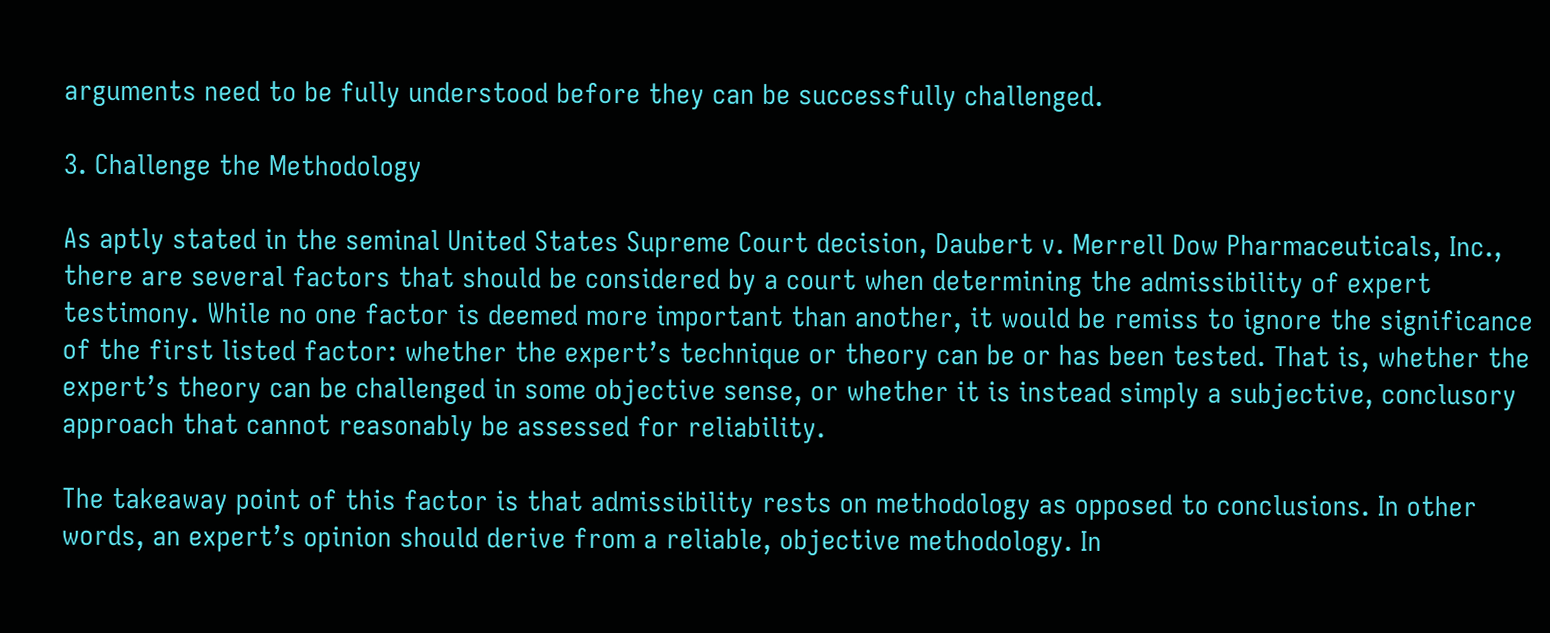arguments need to be fully understood before they can be successfully challenged.

3. Challenge the Methodology

As aptly stated in the seminal United States Supreme Court decision, Daubert v. Merrell Dow Pharmaceuticals, Inc., there are several factors that should be considered by a court when determining the admissibility of expert testimony. While no one factor is deemed more important than another, it would be remiss to ignore the significance of the first listed factor: whether the expert’s technique or theory can be or has been tested. That is, whether the expert’s theory can be challenged in some objective sense, or whether it is instead simply a subjective, conclusory approach that cannot reasonably be assessed for reliability.

The takeaway point of this factor is that admissibility rests on methodology as opposed to conclusions. In other words, an expert’s opinion should derive from a reliable, objective methodology. In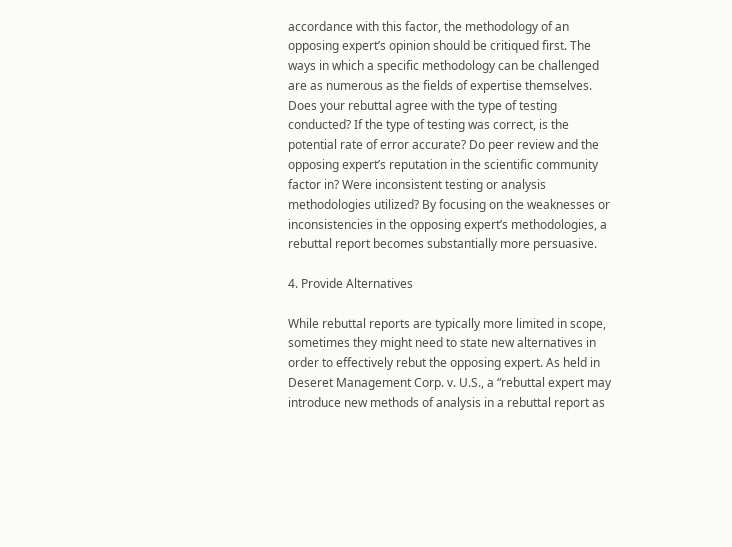accordance with this factor, the methodology of an opposing expert’s opinion should be critiqued first. The ways in which a specific methodology can be challenged are as numerous as the fields of expertise themselves. Does your rebuttal agree with the type of testing conducted? If the type of testing was correct, is the potential rate of error accurate? Do peer review and the opposing expert’s reputation in the scientific community factor in? Were inconsistent testing or analysis methodologies utilized? By focusing on the weaknesses or inconsistencies in the opposing expert’s methodologies, a rebuttal report becomes substantially more persuasive.

4. Provide Alternatives

While rebuttal reports are typically more limited in scope, sometimes they might need to state new alternatives in order to effectively rebut the opposing expert. As held in Deseret Management Corp. v. U.S., a “rebuttal expert may introduce new methods of analysis in a rebuttal report as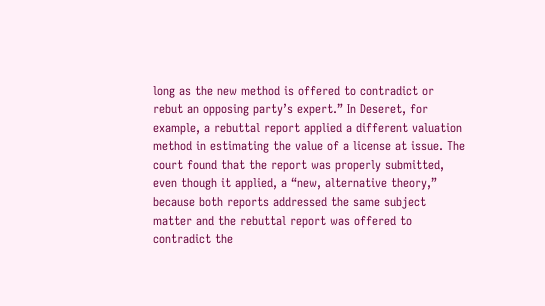long as the new method is offered to contradict or rebut an opposing party’s expert.” In Deseret, for example, a rebuttal report applied a different valuation method in estimating the value of a license at issue. The court found that the report was properly submitted, even though it applied, a “new, alternative theory,” because both reports addressed the same subject matter and the rebuttal report was offered to contradict the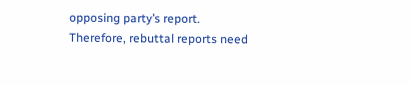opposing party’s report. Therefore, rebuttal reports need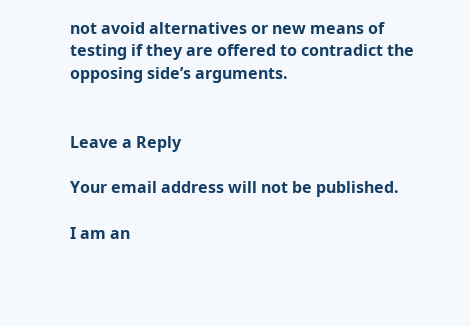not avoid alternatives or new means of testing if they are offered to contradict the opposing side’s arguments.


Leave a Reply

Your email address will not be published.

I am an